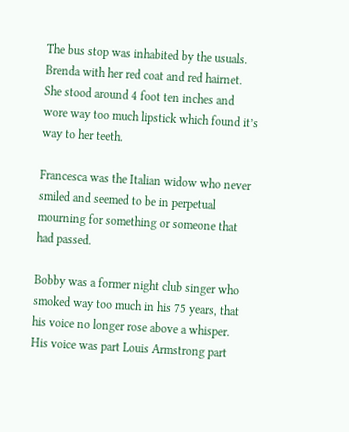The bus stop was inhabited by the usuals. Brenda with her red coat and red hairnet. She stood around 4 foot ten inches and wore way too much lipstick which found it’s way to her teeth.

Francesca was the Italian widow who never smiled and seemed to be in perpetual mourning for something or someone that had passed.

Bobby was a former night club singer who smoked way too much in his 75 years, that his voice no longer rose above a whisper. His voice was part Louis Armstrong part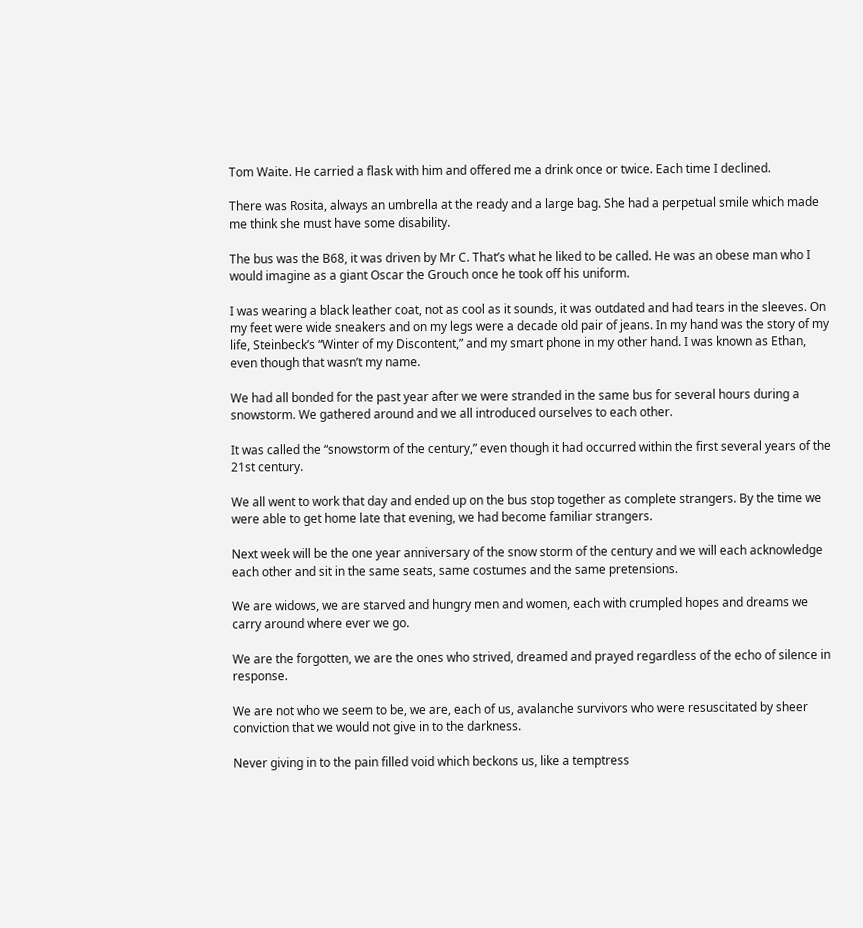Tom Waite. He carried a flask with him and offered me a drink once or twice. Each time I declined.

There was Rosita, always an umbrella at the ready and a large bag. She had a perpetual smile which made me think she must have some disability.

The bus was the B68, it was driven by Mr C. That’s what he liked to be called. He was an obese man who I would imagine as a giant Oscar the Grouch once he took off his uniform.

I was wearing a black leather coat, not as cool as it sounds, it was outdated and had tears in the sleeves. On my feet were wide sneakers and on my legs were a decade old pair of jeans. In my hand was the story of my life, Steinbeck’s “Winter of my Discontent,” and my smart phone in my other hand. I was known as Ethan, even though that wasn’t my name.

We had all bonded for the past year after we were stranded in the same bus for several hours during a snowstorm. We gathered around and we all introduced ourselves to each other.

It was called the “snowstorm of the century,” even though it had occurred within the first several years of the 21st century.

We all went to work that day and ended up on the bus stop together as complete strangers. By the time we were able to get home late that evening, we had become familiar strangers.

Next week will be the one year anniversary of the snow storm of the century and we will each acknowledge each other and sit in the same seats, same costumes and the same pretensions.

We are widows, we are starved and hungry men and women, each with crumpled hopes and dreams we carry around where ever we go.

We are the forgotten, we are the ones who strived, dreamed and prayed regardless of the echo of silence in response.

We are not who we seem to be, we are, each of us, avalanche survivors who were resuscitated by sheer conviction that we would not give in to the darkness.

Never giving in to the pain filled void which beckons us, like a temptress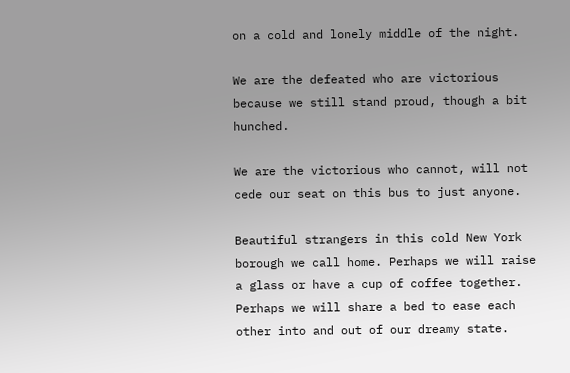on a cold and lonely middle of the night.

We are the defeated who are victorious because we still stand proud, though a bit hunched.

We are the victorious who cannot, will not cede our seat on this bus to just anyone.

Beautiful strangers in this cold New York borough we call home. Perhaps we will raise a glass or have a cup of coffee together. Perhaps we will share a bed to ease each other into and out of our dreamy state.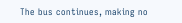The bus continues, making no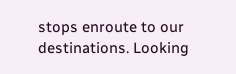stops enroute to our destinations. Looking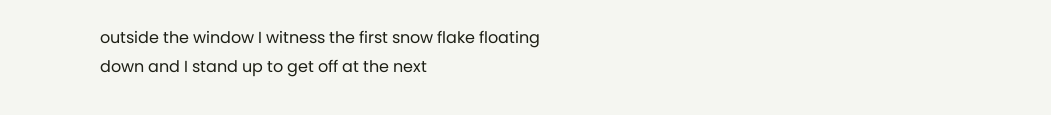outside the window I witness the first snow flake floating down and I stand up to get off at the next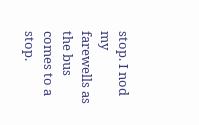stop. I nod my farewells as the bus comes to a stop.